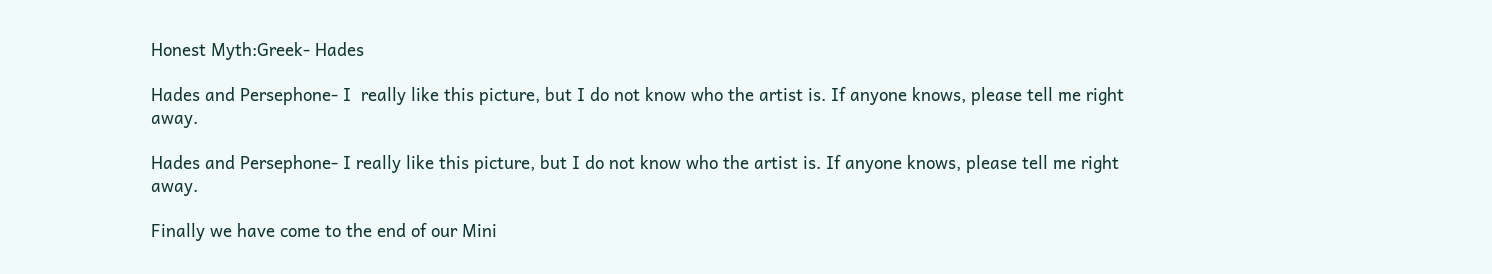Honest Myth:Greek- Hades

Hades and Persephone- I  really like this picture, but I do not know who the artist is. If anyone knows, please tell me right away.

Hades and Persephone- I really like this picture, but I do not know who the artist is. If anyone knows, please tell me right away.

Finally we have come to the end of our Mini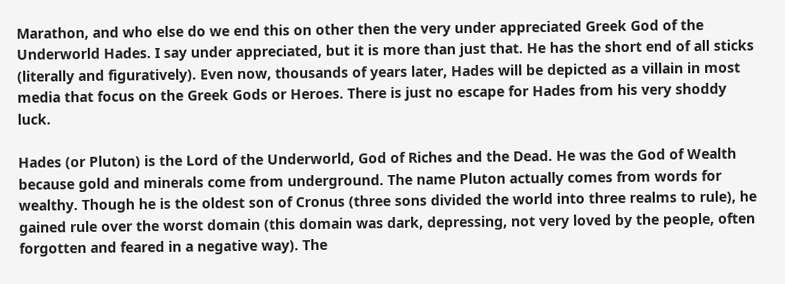Marathon, and who else do we end this on other then the very under appreciated Greek God of the Underworld Hades. I say under appreciated, but it is more than just that. He has the short end of all sticks (literally and figuratively). Even now, thousands of years later, Hades will be depicted as a villain in most media that focus on the Greek Gods or Heroes. There is just no escape for Hades from his very shoddy luck.

Hades (or Pluton) is the Lord of the Underworld, God of Riches and the Dead. He was the God of Wealth because gold and minerals come from underground. The name Pluton actually comes from words for wealthy. Though he is the oldest son of Cronus (three sons divided the world into three realms to rule), he gained rule over the worst domain (this domain was dark, depressing, not very loved by the people, often forgotten and feared in a negative way). The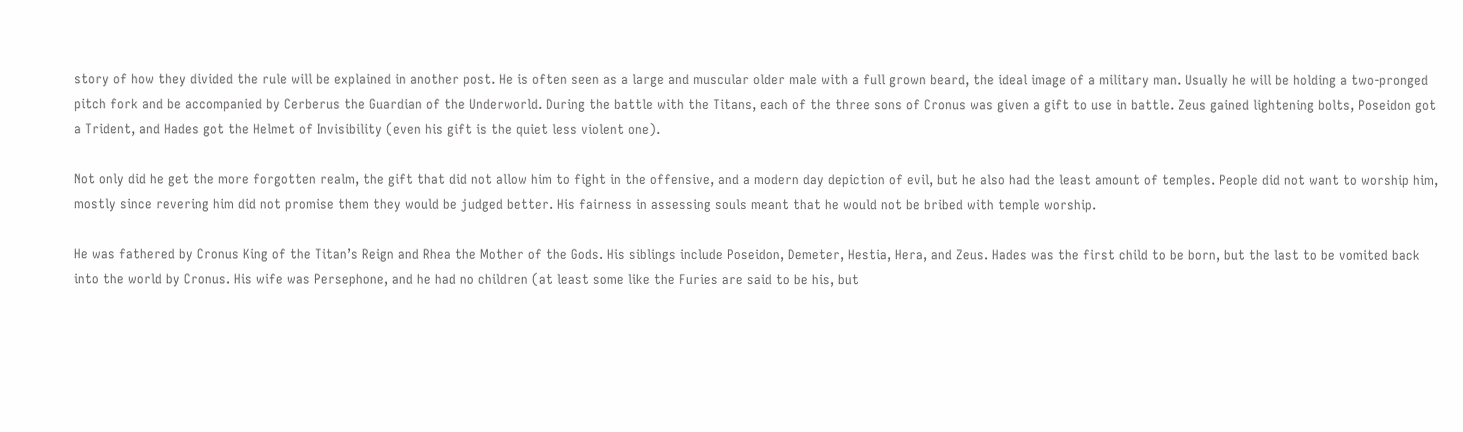story of how they divided the rule will be explained in another post. He is often seen as a large and muscular older male with a full grown beard, the ideal image of a military man. Usually he will be holding a two-pronged pitch fork and be accompanied by Cerberus the Guardian of the Underworld. During the battle with the Titans, each of the three sons of Cronus was given a gift to use in battle. Zeus gained lightening bolts, Poseidon got a Trident, and Hades got the Helmet of Invisibility (even his gift is the quiet less violent one).

Not only did he get the more forgotten realm, the gift that did not allow him to fight in the offensive, and a modern day depiction of evil, but he also had the least amount of temples. People did not want to worship him, mostly since revering him did not promise them they would be judged better. His fairness in assessing souls meant that he would not be bribed with temple worship.

He was fathered by Cronus King of the Titan’s Reign and Rhea the Mother of the Gods. His siblings include Poseidon, Demeter, Hestia, Hera, and Zeus. Hades was the first child to be born, but the last to be vomited back into the world by Cronus. His wife was Persephone, and he had no children (at least some like the Furies are said to be his, but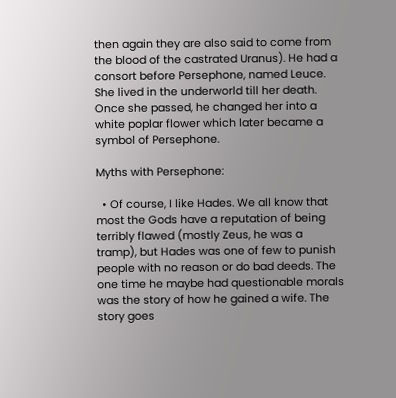then again they are also said to come from the blood of the castrated Uranus). He had a consort before Persephone, named Leuce. She lived in the underworld till her death. Once she passed, he changed her into a white poplar flower which later became a symbol of Persephone.

Myths with Persephone:

  • Of course, I like Hades. We all know that most the Gods have a reputation of being terribly flawed (mostly Zeus, he was a tramp), but Hades was one of few to punish people with no reason or do bad deeds. The one time he maybe had questionable morals was the story of how he gained a wife. The story goes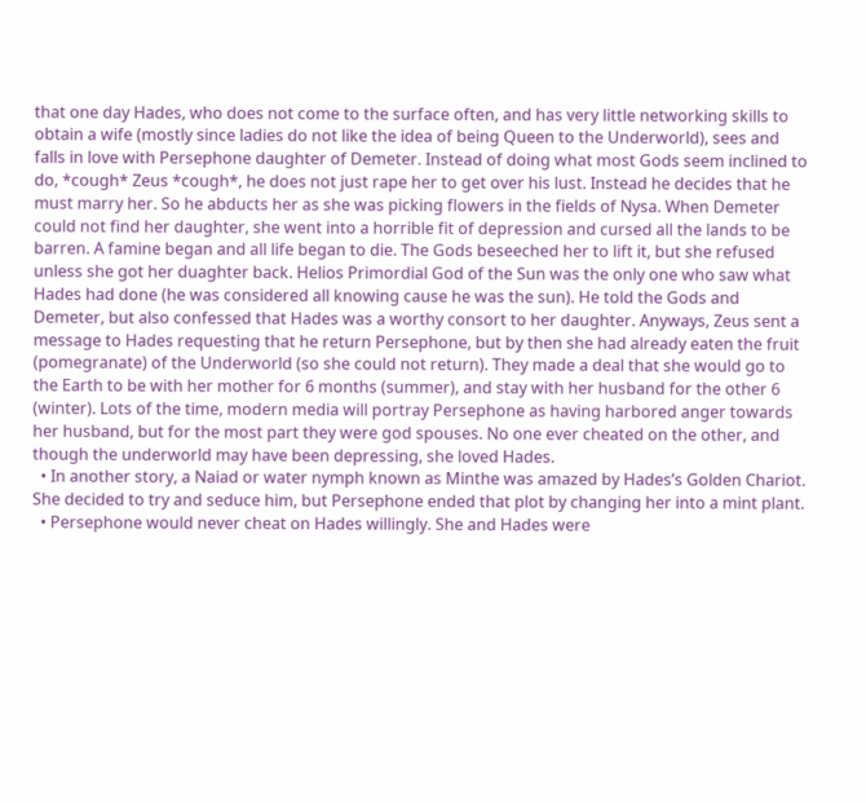that one day Hades, who does not come to the surface often, and has very little networking skills to obtain a wife (mostly since ladies do not like the idea of being Queen to the Underworld), sees and falls in love with Persephone daughter of Demeter. Instead of doing what most Gods seem inclined to do, *cough* Zeus *cough*, he does not just rape her to get over his lust. Instead he decides that he must marry her. So he abducts her as she was picking flowers in the fields of Nysa. When Demeter could not find her daughter, she went into a horrible fit of depression and cursed all the lands to be barren. A famine began and all life began to die. The Gods beseeched her to lift it, but she refused unless she got her duaghter back. Helios Primordial God of the Sun was the only one who saw what Hades had done (he was considered all knowing cause he was the sun). He told the Gods and Demeter, but also confessed that Hades was a worthy consort to her daughter. Anyways, Zeus sent a message to Hades requesting that he return Persephone, but by then she had already eaten the fruit (pomegranate) of the Underworld (so she could not return). They made a deal that she would go to the Earth to be with her mother for 6 months (summer), and stay with her husband for the other 6 (winter). Lots of the time, modern media will portray Persephone as having harbored anger towards her husband, but for the most part they were god spouses. No one ever cheated on the other, and though the underworld may have been depressing, she loved Hades.
  • In another story, a Naiad or water nymph known as Minthe was amazed by Hades’s Golden Chariot. She decided to try and seduce him, but Persephone ended that plot by changing her into a mint plant.
  • Persephone would never cheat on Hades willingly. She and Hades were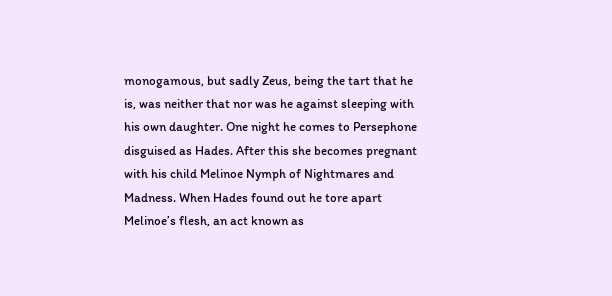monogamous, but sadly Zeus, being the tart that he is, was neither that nor was he against sleeping with his own daughter. One night he comes to Persephone disguised as Hades. After this she becomes pregnant with his child Melinoe Nymph of Nightmares and Madness. When Hades found out he tore apart Melinoe’s flesh, an act known as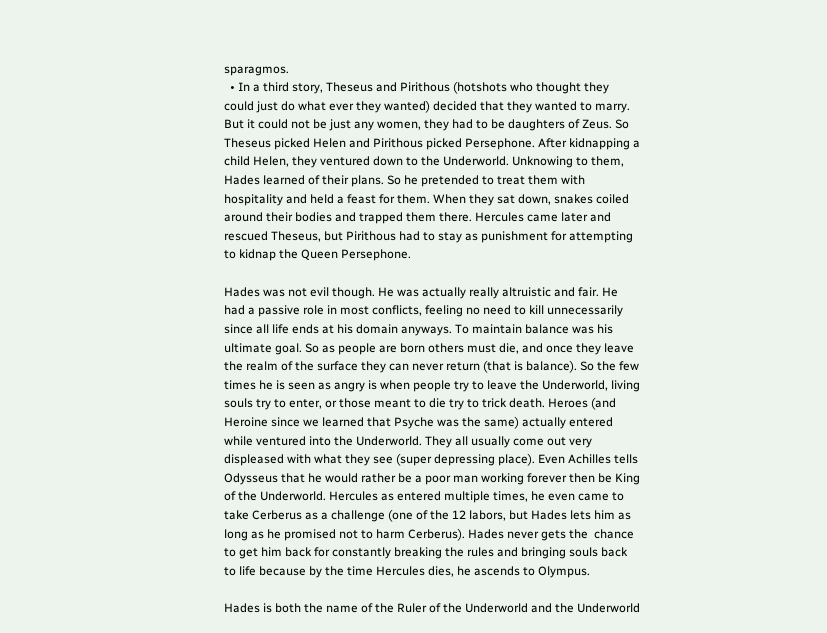sparagmos.
  • In a third story, Theseus and Pirithous (hotshots who thought they could just do what ever they wanted) decided that they wanted to marry. But it could not be just any women, they had to be daughters of Zeus. So Theseus picked Helen and Pirithous picked Persephone. After kidnapping a child Helen, they ventured down to the Underworld. Unknowing to them, Hades learned of their plans. So he pretended to treat them with hospitality and held a feast for them. When they sat down, snakes coiled around their bodies and trapped them there. Hercules came later and rescued Theseus, but Pirithous had to stay as punishment for attempting to kidnap the Queen Persephone.

Hades was not evil though. He was actually really altruistic and fair. He had a passive role in most conflicts, feeling no need to kill unnecessarily since all life ends at his domain anyways. To maintain balance was his ultimate goal. So as people are born others must die, and once they leave the realm of the surface they can never return (that is balance). So the few times he is seen as angry is when people try to leave the Underworld, living souls try to enter, or those meant to die try to trick death. Heroes (and Heroine since we learned that Psyche was the same) actually entered while ventured into the Underworld. They all usually come out very displeased with what they see (super depressing place). Even Achilles tells Odysseus that he would rather be a poor man working forever then be King of the Underworld. Hercules as entered multiple times, he even came to take Cerberus as a challenge (one of the 12 labors, but Hades lets him as long as he promised not to harm Cerberus). Hades never gets the  chance to get him back for constantly breaking the rules and bringing souls back to life because by the time Hercules dies, he ascends to Olympus.

Hades is both the name of the Ruler of the Underworld and the Underworld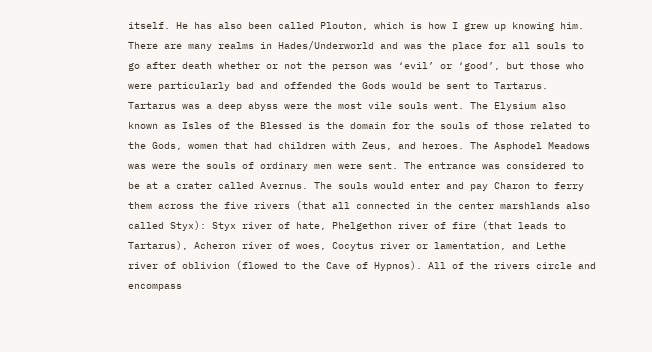itself. He has also been called Plouton, which is how I grew up knowing him. There are many realms in Hades/Underworld and was the place for all souls to go after death whether or not the person was ‘evil’ or ‘good’, but those who were particularly bad and offended the Gods would be sent to Tartarus.  Tartarus was a deep abyss were the most vile souls went. The Elysium also known as Isles of the Blessed is the domain for the souls of those related to the Gods, women that had children with Zeus, and heroes. The Asphodel Meadows was were the souls of ordinary men were sent. The entrance was considered to be at a crater called Avernus. The souls would enter and pay Charon to ferry them across the five rivers (that all connected in the center marshlands also called Styx): Styx river of hate, Phelgethon river of fire (that leads to Tartarus), Acheron river of woes, Cocytus river or lamentation, and Lethe river of oblivion (flowed to the Cave of Hypnos). All of the rivers circle and encompass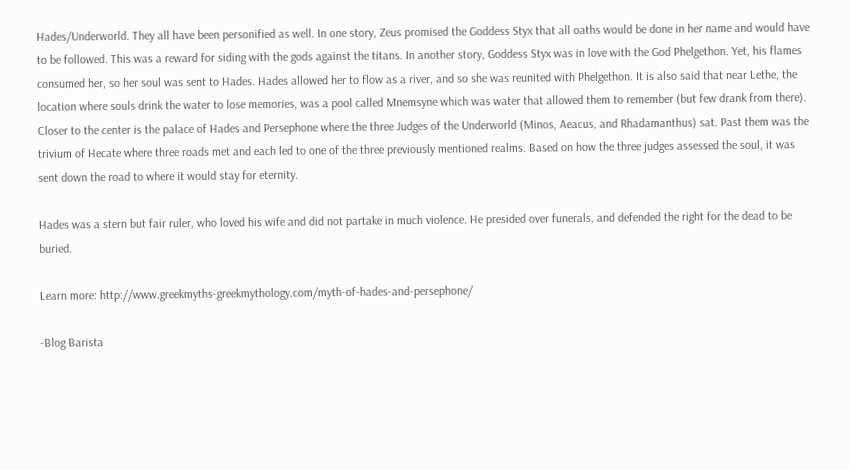Hades/Underworld. They all have been personified as well. In one story, Zeus promised the Goddess Styx that all oaths would be done in her name and would have to be followed. This was a reward for siding with the gods against the titans. In another story, Goddess Styx was in love with the God Phelgethon. Yet, his flames consumed her, so her soul was sent to Hades. Hades allowed her to flow as a river, and so she was reunited with Phelgethon. It is also said that near Lethe, the location where souls drink the water to lose memories, was a pool called Mnemsyne which was water that allowed them to remember (but few drank from there). Closer to the center is the palace of Hades and Persephone where the three Judges of the Underworld (Minos, Aeacus, and Rhadamanthus) sat. Past them was the trivium of Hecate where three roads met and each led to one of the three previously mentioned realms. Based on how the three judges assessed the soul, it was sent down the road to where it would stay for eternity.

Hades was a stern but fair ruler, who loved his wife and did not partake in much violence. He presided over funerals, and defended the right for the dead to be buried.

Learn more: http://www.greekmyths-greekmythology.com/myth-of-hades-and-persephone/

-Blog Barista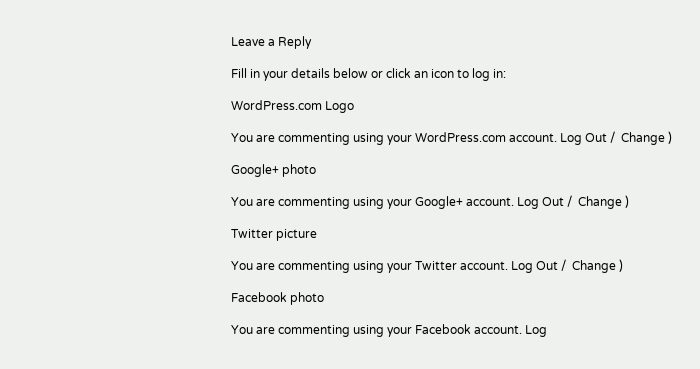Leave a Reply

Fill in your details below or click an icon to log in:

WordPress.com Logo

You are commenting using your WordPress.com account. Log Out /  Change )

Google+ photo

You are commenting using your Google+ account. Log Out /  Change )

Twitter picture

You are commenting using your Twitter account. Log Out /  Change )

Facebook photo

You are commenting using your Facebook account. Log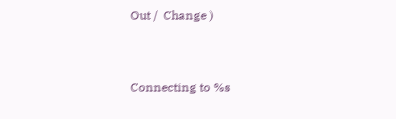Out /  Change )


Connecting to %s